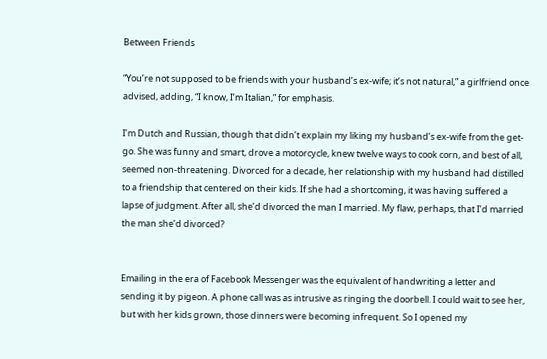Between Friends

“You’re not supposed to be friends with your husband’s ex-wife; it’s not natural,” a girlfriend once advised, adding, “I know, I’m Italian,” for emphasis.

I’m Dutch and Russian, though that didn’t explain my liking my husband’s ex-wife from the get-go. She was funny and smart, drove a motorcycle, knew twelve ways to cook corn, and best of all, seemed non-threatening. Divorced for a decade, her relationship with my husband had distilled to a friendship that centered on their kids. If she had a shortcoming, it was having suffered a lapse of judgment. After all, she’d divorced the man I married. My flaw, perhaps, that I’d married the man she’d divorced?


Emailing in the era of Facebook Messenger was the equivalent of handwriting a letter and sending it by pigeon. A phone call was as intrusive as ringing the doorbell. I could wait to see her, but with her kids grown, those dinners were becoming infrequent. So I opened my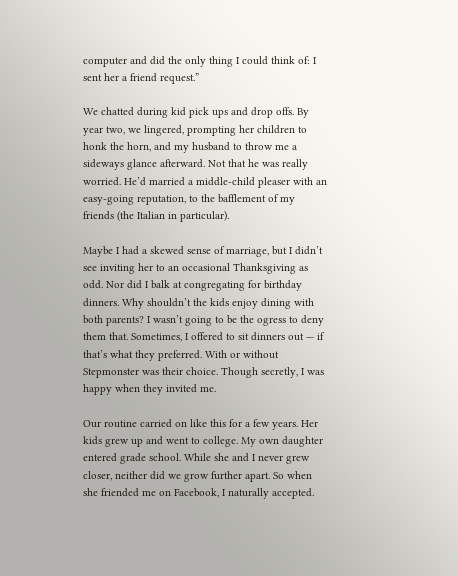computer and did the only thing I could think of: I sent her a friend request.”

We chatted during kid pick ups and drop offs. By year two, we lingered, prompting her children to honk the horn, and my husband to throw me a sideways glance afterward. Not that he was really worried. He’d married a middle-child pleaser with an easy-going reputation, to the bafflement of my friends (the Italian in particular).

Maybe I had a skewed sense of marriage, but I didn’t see inviting her to an occasional Thanksgiving as odd. Nor did I balk at congregating for birthday dinners. Why shouldn’t the kids enjoy dining with both parents? I wasn’t going to be the ogress to deny them that. Sometimes, I offered to sit dinners out — if that’s what they preferred. With or without Stepmonster was their choice. Though secretly, I was happy when they invited me.

Our routine carried on like this for a few years. Her kids grew up and went to college. My own daughter entered grade school. While she and I never grew closer, neither did we grow further apart. So when she friended me on Facebook, I naturally accepted.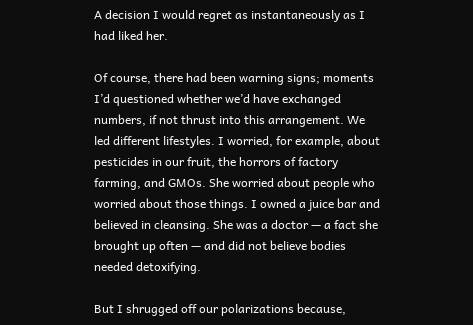A decision I would regret as instantaneously as I had liked her.

Of course, there had been warning signs; moments I’d questioned whether we’d have exchanged numbers, if not thrust into this arrangement. We led different lifestyles. I worried, for example, about pesticides in our fruit, the horrors of factory farming, and GMOs. She worried about people who worried about those things. I owned a juice bar and believed in cleansing. She was a doctor — a fact she brought up often — and did not believe bodies needed detoxifying.

But I shrugged off our polarizations because,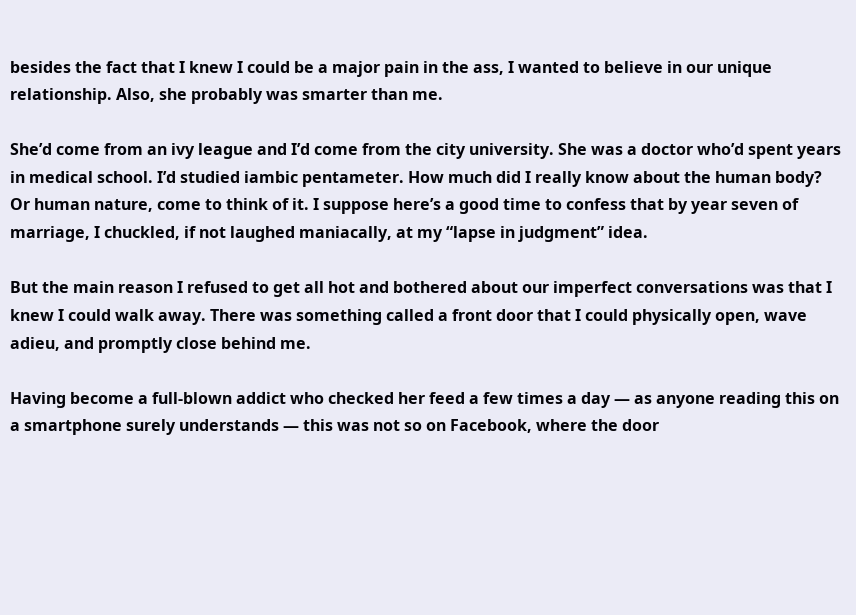besides the fact that I knew I could be a major pain in the ass, I wanted to believe in our unique relationship. Also, she probably was smarter than me.

She’d come from an ivy league and I’d come from the city university. She was a doctor who’d spent years in medical school. I’d studied iambic pentameter. How much did I really know about the human body? Or human nature, come to think of it. I suppose here’s a good time to confess that by year seven of marriage, I chuckled, if not laughed maniacally, at my “lapse in judgment” idea.

But the main reason I refused to get all hot and bothered about our imperfect conversations was that I knew I could walk away. There was something called a front door that I could physically open, wave adieu, and promptly close behind me.

Having become a full-blown addict who checked her feed a few times a day — as anyone reading this on a smartphone surely understands — this was not so on Facebook, where the door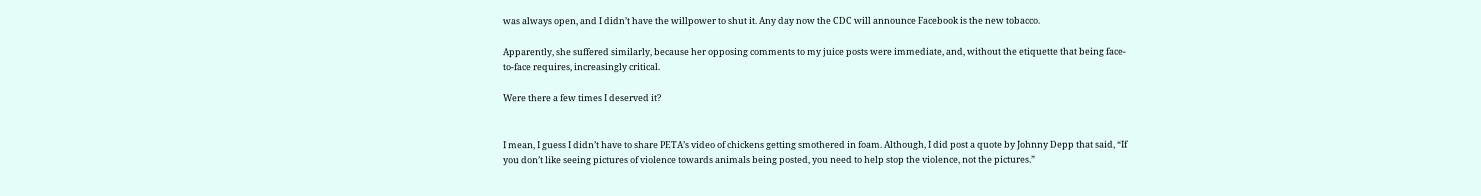was always open, and I didn’t have the willpower to shut it. Any day now the CDC will announce Facebook is the new tobacco.

Apparently, she suffered similarly, because her opposing comments to my juice posts were immediate, and, without the etiquette that being face-to-face requires, increasingly critical.

Were there a few times I deserved it?


I mean, I guess I didn’t have to share PETA’s video of chickens getting smothered in foam. Although, I did post a quote by Johnny Depp that said, “If you don’t like seeing pictures of violence towards animals being posted, you need to help stop the violence, not the pictures.”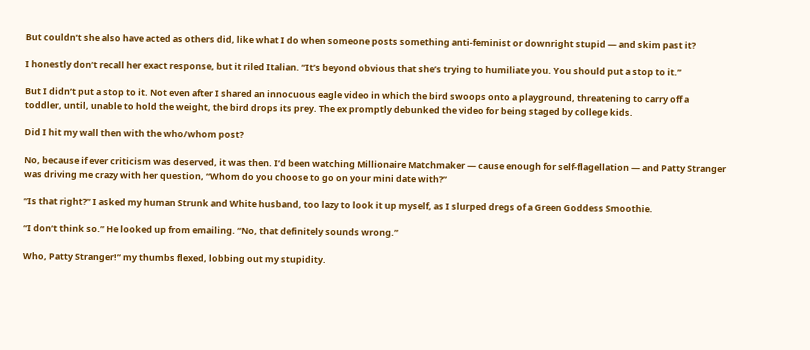But couldn’t she also have acted as others did, like what I do when someone posts something anti-feminist or downright stupid — and skim past it?

I honestly don’t recall her exact response, but it riled Italian. “It’s beyond obvious that she’s trying to humiliate you. You should put a stop to it.”

But I didn’t put a stop to it. Not even after I shared an innocuous eagle video in which the bird swoops onto a playground, threatening to carry off a toddler, until, unable to hold the weight, the bird drops its prey. The ex promptly debunked the video for being staged by college kids.

Did I hit my wall then with the who/whom post?

No, because if ever criticism was deserved, it was then. I’d been watching Millionaire Matchmaker — cause enough for self-flagellation — and Patty Stranger was driving me crazy with her question, “Whom do you choose to go on your mini date with?”

“Is that right?” I asked my human Strunk and White husband, too lazy to look it up myself, as I slurped dregs of a Green Goddess Smoothie.

“I don’t think so.” He looked up from emailing. “No, that definitely sounds wrong.”

Who, Patty Stranger!” my thumbs flexed, lobbing out my stupidity.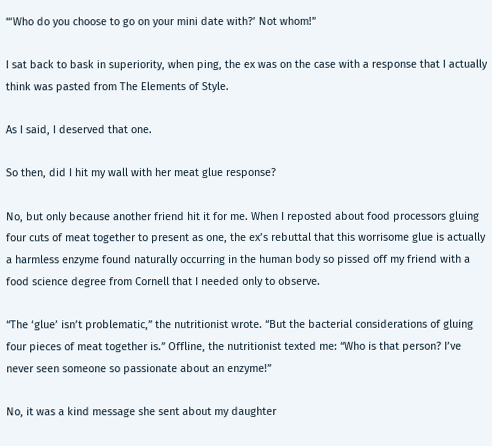“‘Who do you choose to go on your mini date with?’ Not whom!”

I sat back to bask in superiority, when ping, the ex was on the case with a response that I actually think was pasted from The Elements of Style.

As I said, I deserved that one.

So then, did I hit my wall with her meat glue response?

No, but only because another friend hit it for me. When I reposted about food processors gluing four cuts of meat together to present as one, the ex’s rebuttal that this worrisome glue is actually a harmless enzyme found naturally occurring in the human body so pissed off my friend with a food science degree from Cornell that I needed only to observe.

“The ‘glue’ isn’t problematic,” the nutritionist wrote. “But the bacterial considerations of gluing four pieces of meat together is.” Offline, the nutritionist texted me: “Who is that person? I’ve never seen someone so passionate about an enzyme!”

No, it was a kind message she sent about my daughter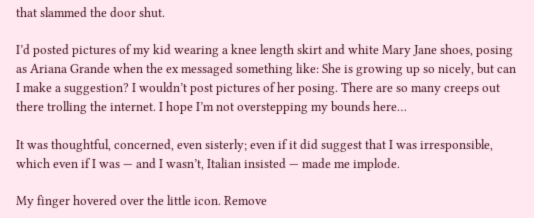that slammed the door shut.

I’d posted pictures of my kid wearing a knee length skirt and white Mary Jane shoes, posing as Ariana Grande when the ex messaged something like: She is growing up so nicely, but can I make a suggestion? I wouldn’t post pictures of her posing. There are so many creeps out there trolling the internet. I hope I’m not overstepping my bounds here…

It was thoughtful, concerned, even sisterly; even if it did suggest that I was irresponsible, which even if I was — and I wasn’t, Italian insisted — made me implode.

My finger hovered over the little icon. Remove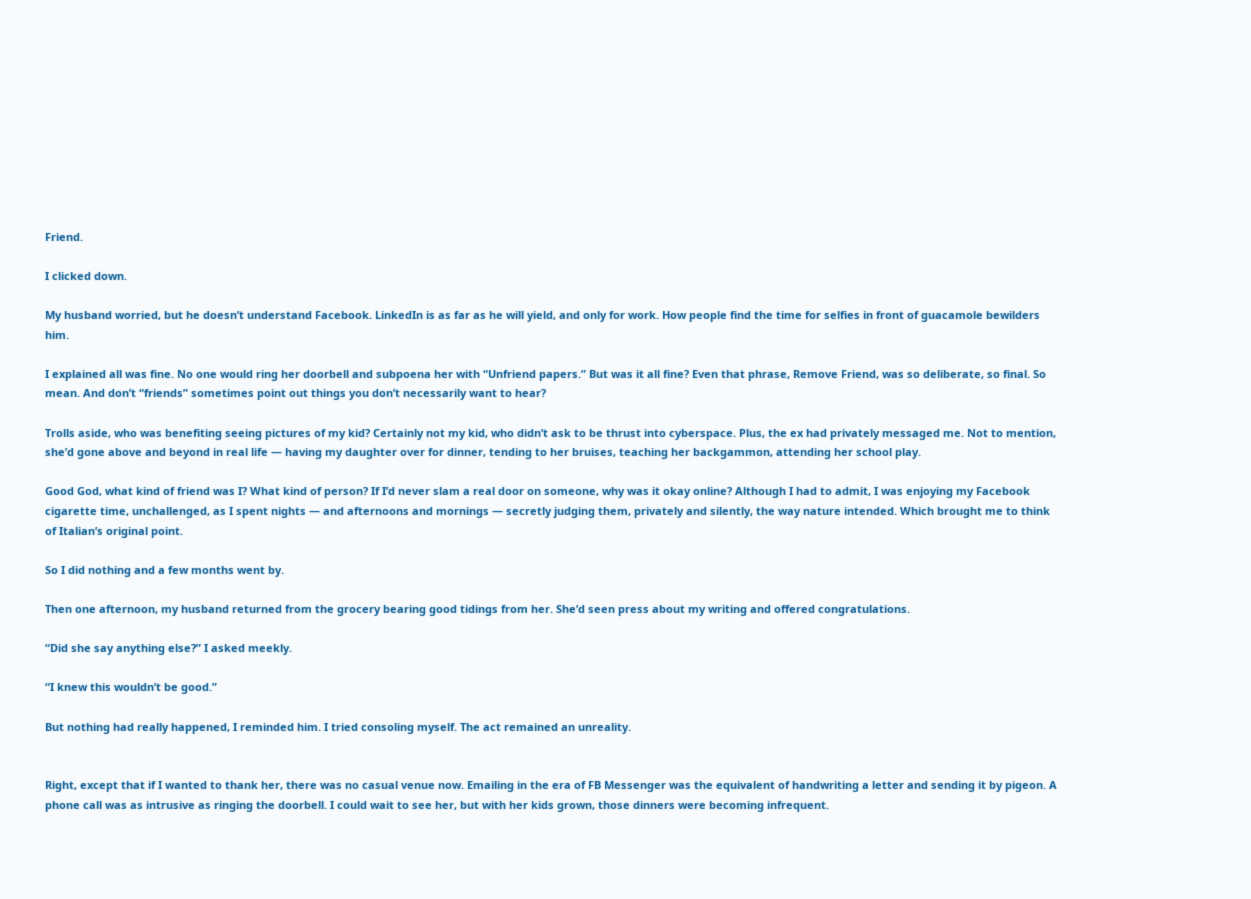Friend.

I clicked down.

My husband worried, but he doesn’t understand Facebook. LinkedIn is as far as he will yield, and only for work. How people find the time for selfies in front of guacamole bewilders him.

I explained all was fine. No one would ring her doorbell and subpoena her with “Unfriend papers.” But was it all fine? Even that phrase, Remove Friend, was so deliberate, so final. So mean. And don’t “friends” sometimes point out things you don’t necessarily want to hear?

Trolls aside, who was benefiting seeing pictures of my kid? Certainly not my kid, who didn’t ask to be thrust into cyberspace. Plus, the ex had privately messaged me. Not to mention, she’d gone above and beyond in real life — having my daughter over for dinner, tending to her bruises, teaching her backgammon, attending her school play.

Good God, what kind of friend was I? What kind of person? If I’d never slam a real door on someone, why was it okay online? Although I had to admit, I was enjoying my Facebook cigarette time, unchallenged, as I spent nights — and afternoons and mornings — secretly judging them, privately and silently, the way nature intended. Which brought me to think of Italian’s original point.

So I did nothing and a few months went by.

Then one afternoon, my husband returned from the grocery bearing good tidings from her. She’d seen press about my writing and offered congratulations.

“Did she say anything else?” I asked meekly.

“I knew this wouldn’t be good.”

But nothing had really happened, I reminded him. I tried consoling myself. The act remained an unreality.


Right, except that if I wanted to thank her, there was no casual venue now. Emailing in the era of FB Messenger was the equivalent of handwriting a letter and sending it by pigeon. A phone call was as intrusive as ringing the doorbell. I could wait to see her, but with her kids grown, those dinners were becoming infrequent.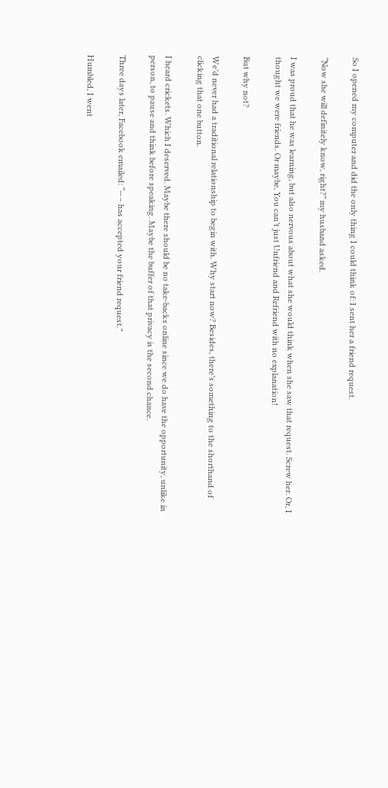So I opened my computer and did the only thing I could think of: I sent her a friend request.

“Now she will definitely know, right?” my husband asked.

I was proud that he was learning, but also nervous about what she would think when she saw that request. Screw her. Or, I thought we were friends. Or maybe, You can’t just Unfriend and Refriend with no explanation!

But why not?

We’d never had a traditional relationship to begin with. Why start now? Besides, there’s something to the shorthand of clicking that one button.

I heard crickets. Which I deserved. Maybe there should be no take-backs online since we do have the opportunity, unlike in person, to pause and think before speaking. Maybe the buffer of that privacy is the second chance.

Three days later, Facebook emailed: “—– has accepted your friend request.”

Humbled, I went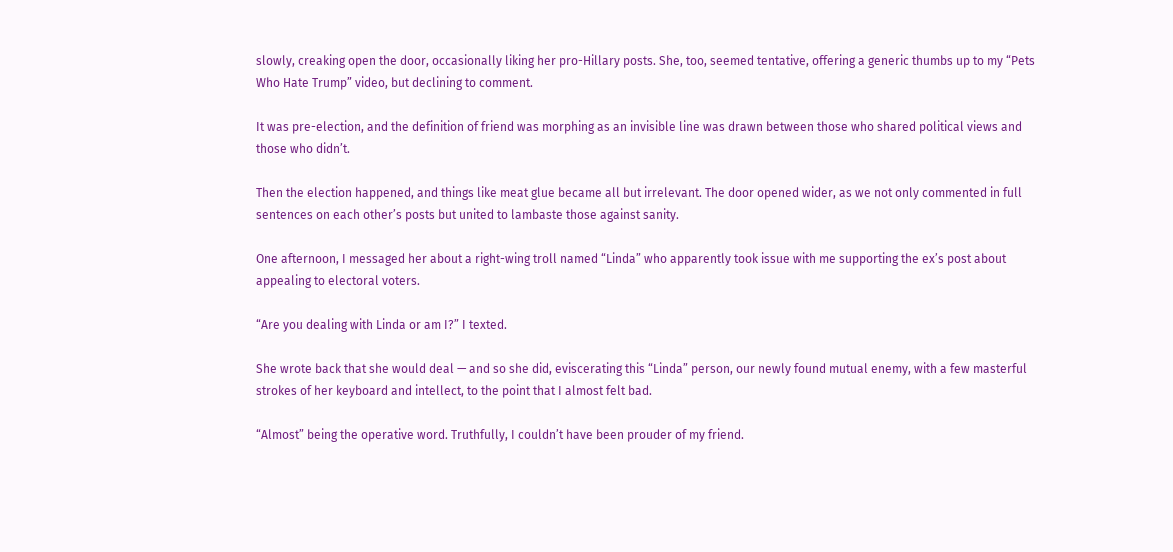slowly, creaking open the door, occasionally liking her pro-Hillary posts. She, too, seemed tentative, offering a generic thumbs up to my “Pets Who Hate Trump” video, but declining to comment.

It was pre-election, and the definition of friend was morphing as an invisible line was drawn between those who shared political views and those who didn’t.

Then the election happened, and things like meat glue became all but irrelevant. The door opened wider, as we not only commented in full sentences on each other’s posts but united to lambaste those against sanity.

One afternoon, I messaged her about a right-wing troll named “Linda” who apparently took issue with me supporting the ex’s post about appealing to electoral voters.

“Are you dealing with Linda or am I?” I texted.

She wrote back that she would deal — and so she did, eviscerating this “Linda” person, our newly found mutual enemy, with a few masterful strokes of her keyboard and intellect, to the point that I almost felt bad.

“Almost” being the operative word. Truthfully, I couldn’t have been prouder of my friend.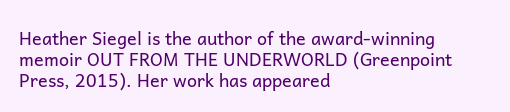Heather Siegel is the author of the award-winning memoir OUT FROM THE UNDERWORLD (Greenpoint Press, 2015). Her work has appeared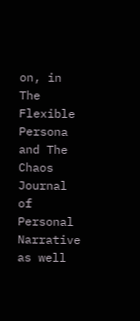on, in The Flexible Persona and The Chaos Journal of Personal Narrative as well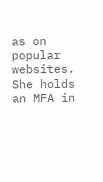as on popular websites. She holds an MFA in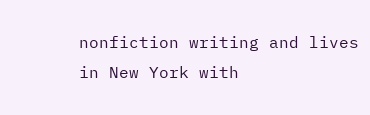nonfiction writing and lives in New York with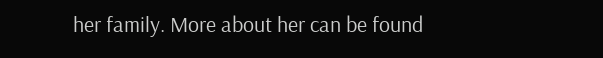her family. More about her can be found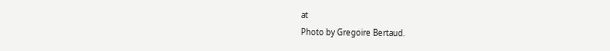at
Photo by Gregoire Bertaud.